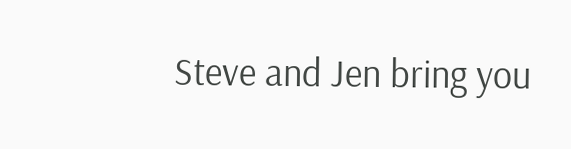Steve and Jen bring you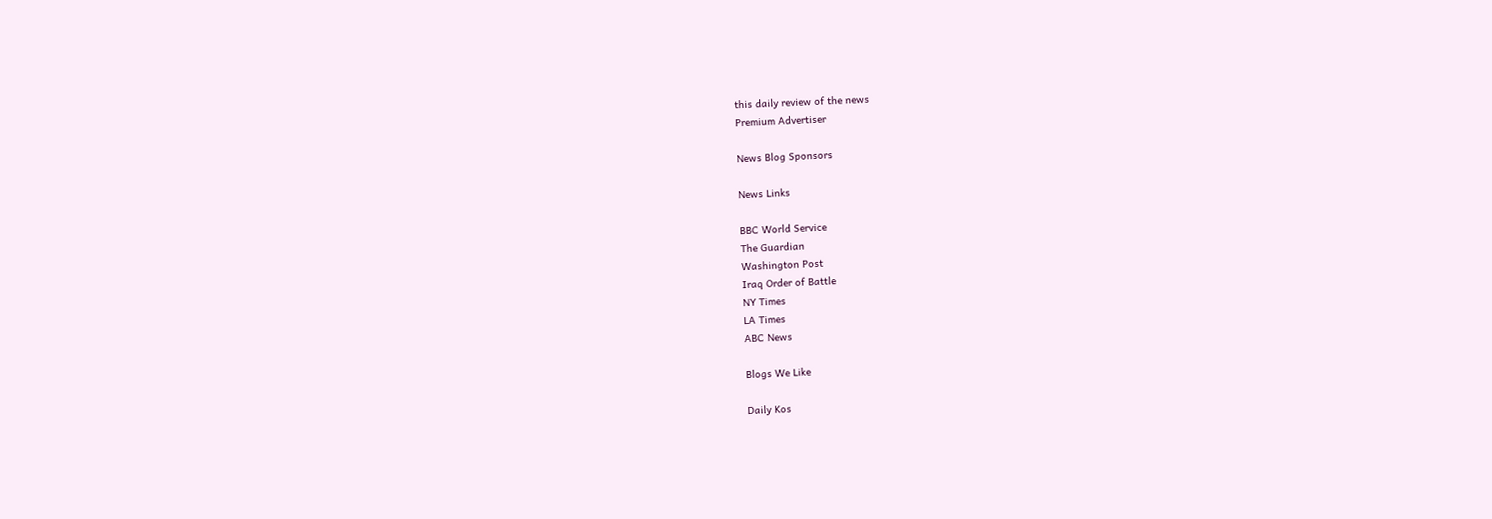this daily review of the news
Premium Advertiser

News Blog Sponsors

News Links

BBC World Service
The Guardian
Washington Post
Iraq Order of Battle
NY Times
LA Times
ABC News

Blogs We Like

Daily Kos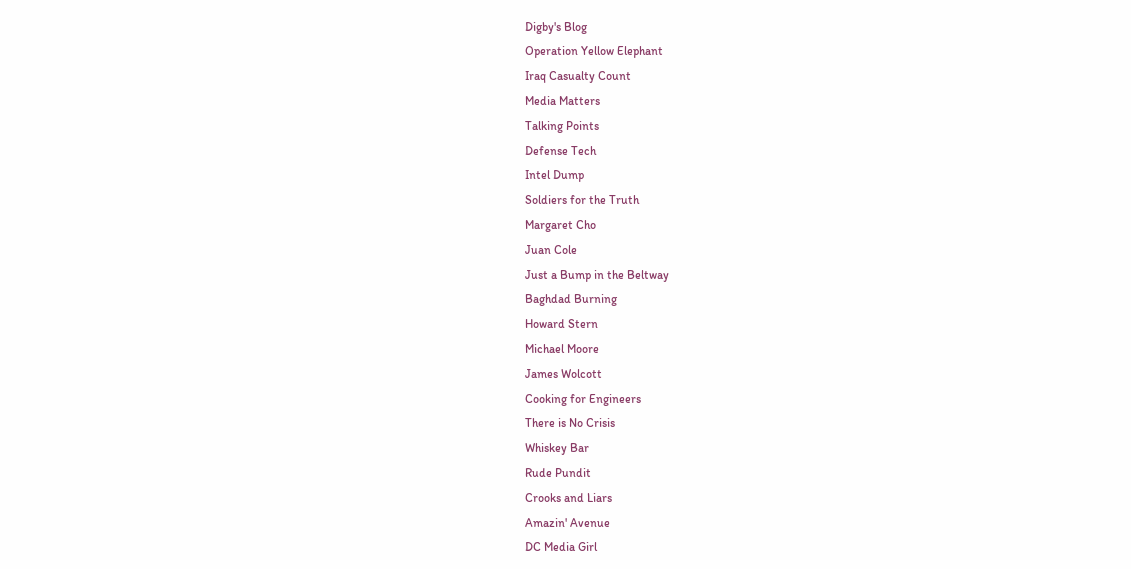Digby's Blog
Operation Yellow Elephant
Iraq Casualty Count
Media Matters
Talking Points
Defense Tech
Intel Dump
Soldiers for the Truth
Margaret Cho
Juan Cole
Just a Bump in the Beltway
Baghdad Burning
Howard Stern
Michael Moore
James Wolcott
Cooking for Engineers
There is No Crisis
Whiskey Bar
Rude Pundit
Crooks and Liars
Amazin' Avenue
DC Media Girl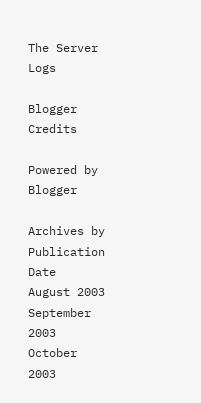The Server Logs

Blogger Credits

Powered by Blogger

Archives by
Publication Date
August 2003
September 2003
October 2003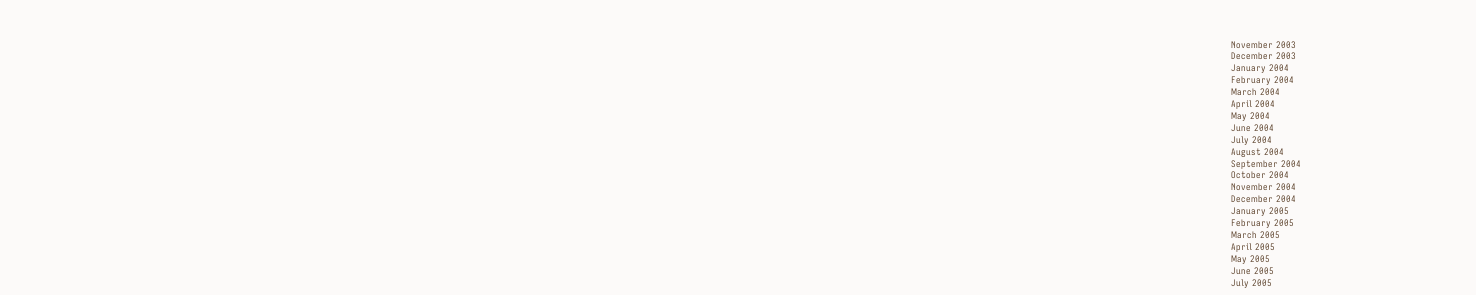November 2003
December 2003
January 2004
February 2004
March 2004
April 2004
May 2004
June 2004
July 2004
August 2004
September 2004
October 2004
November 2004
December 2004
January 2005
February 2005
March 2005
April 2005
May 2005
June 2005
July 2005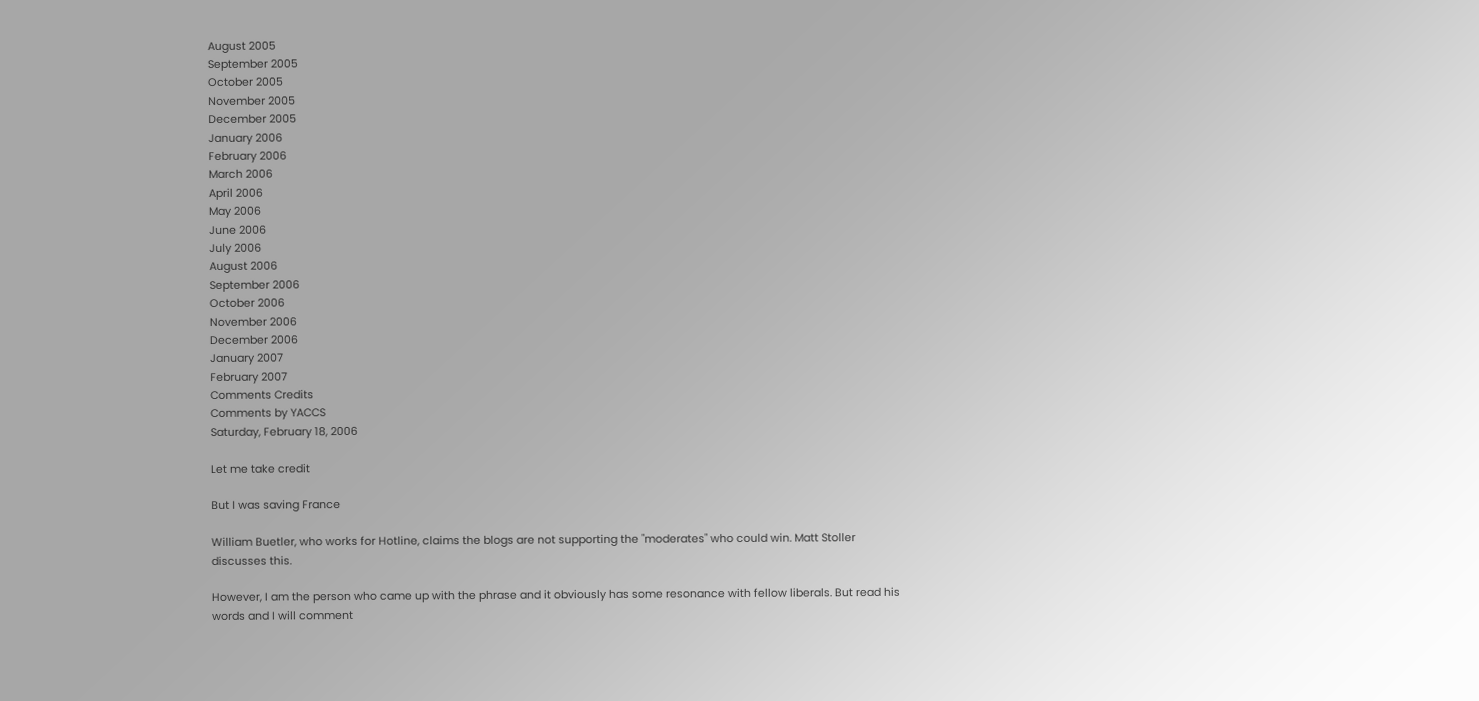August 2005
September 2005
October 2005
November 2005
December 2005
January 2006
February 2006
March 2006
April 2006
May 2006
June 2006
July 2006
August 2006
September 2006
October 2006
November 2006
December 2006
January 2007
February 2007
Comments Credits
Comments by YACCS
Saturday, February 18, 2006

Let me take credit

But I was saving France

William Buetler, who works for Hotline, claims the blogs are not supporting the "moderates" who could win. Matt Stoller discusses this.

However, I am the person who came up with the phrase and it obviously has some resonance with fellow liberals. But read his words and I will comment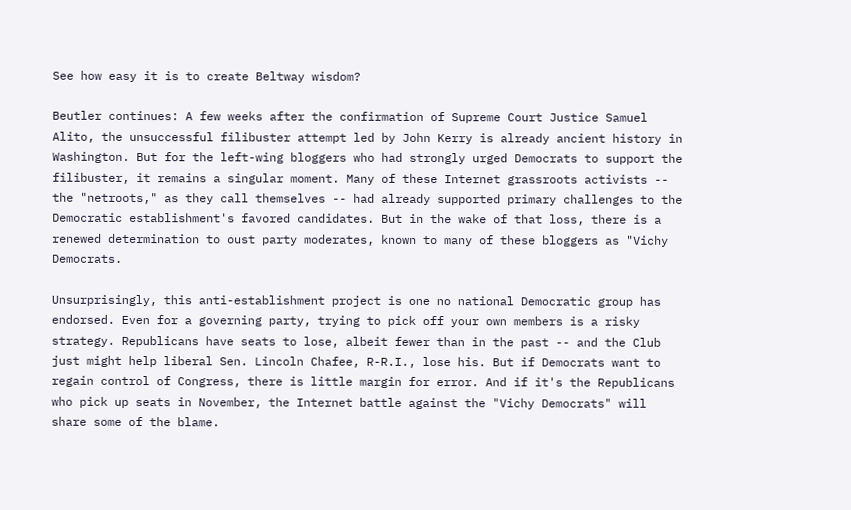See how easy it is to create Beltway wisdom?

Beutler continues: A few weeks after the confirmation of Supreme Court Justice Samuel Alito, the unsuccessful filibuster attempt led by John Kerry is already ancient history in Washington. But for the left-wing bloggers who had strongly urged Democrats to support the filibuster, it remains a singular moment. Many of these Internet grassroots activists -- the "netroots," as they call themselves -- had already supported primary challenges to the Democratic establishment's favored candidates. But in the wake of that loss, there is a renewed determination to oust party moderates, known to many of these bloggers as "Vichy Democrats.

Unsurprisingly, this anti-establishment project is one no national Democratic group has endorsed. Even for a governing party, trying to pick off your own members is a risky strategy. Republicans have seats to lose, albeit fewer than in the past -- and the Club just might help liberal Sen. Lincoln Chafee, R-R.I., lose his. But if Democrats want to regain control of Congress, there is little margin for error. And if it's the Republicans who pick up seats in November, the Internet battle against the "Vichy Democrats" will share some of the blame.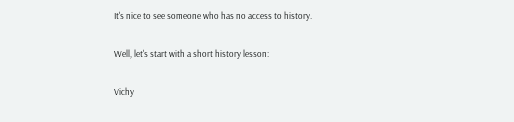It's nice to see someone who has no access to history.

Well, let's start with a short history lesson:

Vichy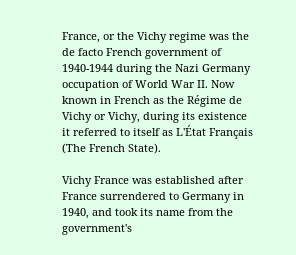France, or the Vichy regime was the de facto French government of 1940-1944 during the Nazi Germany occupation of World War II. Now known in French as the Régime de Vichy or Vichy, during its existence it referred to itself as L'État Français (The French State).

Vichy France was established after France surrendered to Germany in 1940, and took its name from the government's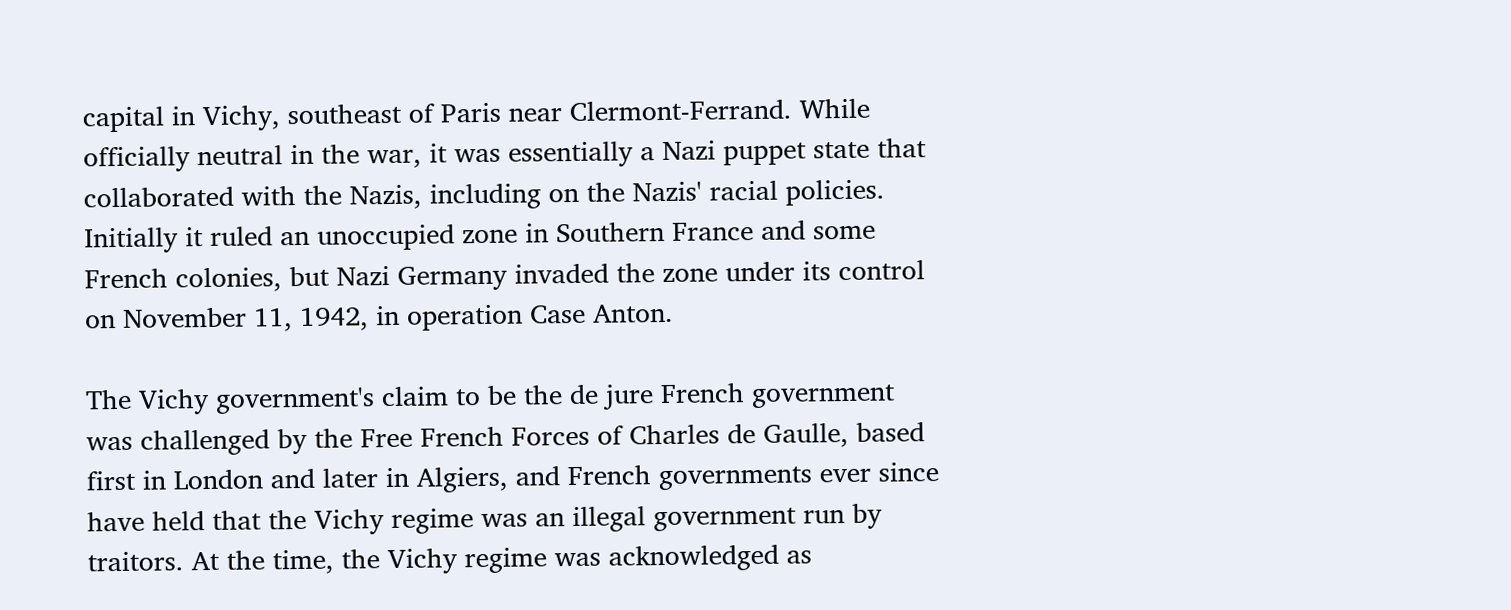capital in Vichy, southeast of Paris near Clermont-Ferrand. While officially neutral in the war, it was essentially a Nazi puppet state that collaborated with the Nazis, including on the Nazis' racial policies. Initially it ruled an unoccupied zone in Southern France and some French colonies, but Nazi Germany invaded the zone under its control on November 11, 1942, in operation Case Anton.

The Vichy government's claim to be the de jure French government was challenged by the Free French Forces of Charles de Gaulle, based first in London and later in Algiers, and French governments ever since have held that the Vichy regime was an illegal government run by traitors. At the time, the Vichy regime was acknowledged as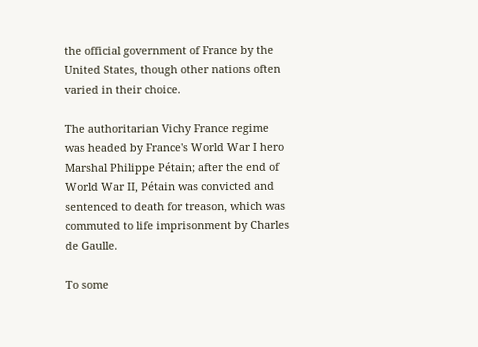the official government of France by the United States, though other nations often varied in their choice.

The authoritarian Vichy France regime was headed by France's World War I hero Marshal Philippe Pétain; after the end of World War II, Pétain was convicted and sentenced to death for treason, which was commuted to life imprisonment by Charles de Gaulle.

To some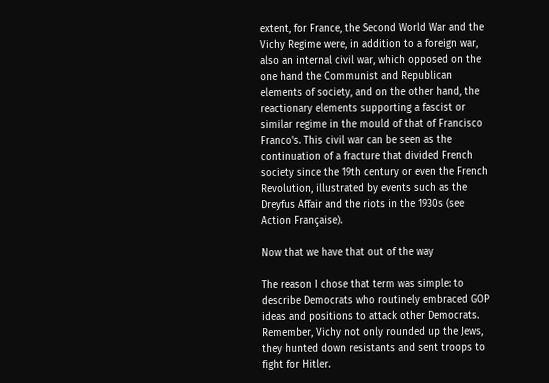extent, for France, the Second World War and the Vichy Regime were, in addition to a foreign war, also an internal civil war, which opposed on the one hand the Communist and Republican elements of society, and on the other hand, the reactionary elements supporting a fascist or similar regime in the mould of that of Francisco Franco's. This civil war can be seen as the continuation of a fracture that divided French society since the 19th century or even the French Revolution, illustrated by events such as the Dreyfus Affair and the riots in the 1930s (see Action Française).

Now that we have that out of the way

The reason I chose that term was simple: to describe Democrats who routinely embraced GOP ideas and positions to attack other Democrats. Remember, Vichy not only rounded up the Jews, they hunted down resistants and sent troops to fight for Hitler.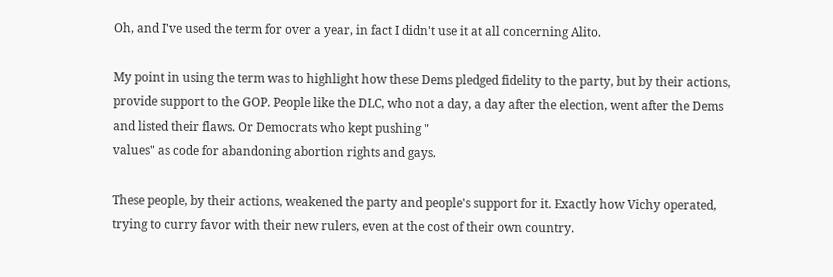Oh, and I've used the term for over a year, in fact I didn't use it at all concerning Alito.

My point in using the term was to highlight how these Dems pledged fidelity to the party, but by their actions, provide support to the GOP. People like the DLC, who not a day, a day after the election, went after the Dems and listed their flaws. Or Democrats who kept pushing "
values" as code for abandoning abortion rights and gays.

These people, by their actions, weakened the party and people's support for it. Exactly how Vichy operated, trying to curry favor with their new rulers, even at the cost of their own country.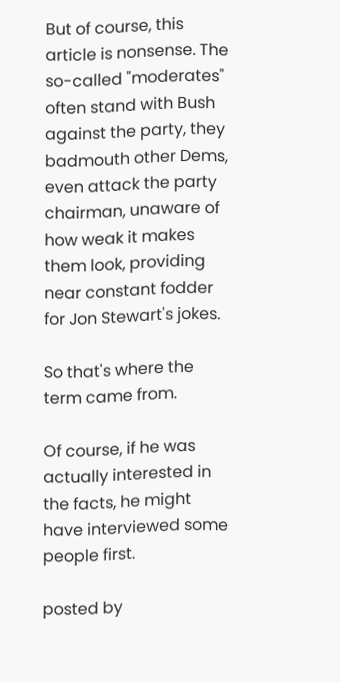But of course, this article is nonsense. The so-called "moderates" often stand with Bush against the party, they badmouth other Dems, even attack the party chairman, unaware of how weak it makes them look, providing near constant fodder for Jon Stewart's jokes.

So that's where the term came from.

Of course, if he was actually interested in the facts, he might have interviewed some people first.

posted by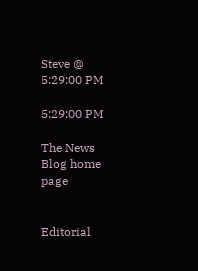Steve @ 5:29:00 PM

5:29:00 PM

The News Blog home page


Editorial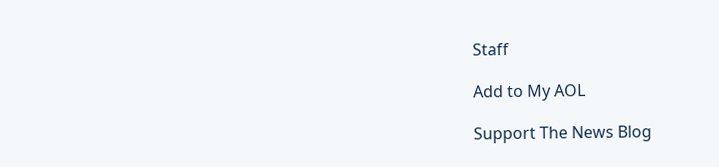Staff

Add to My AOL

Support The News Blog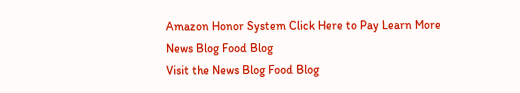Amazon Honor System Click Here to Pay Learn More
News Blog Food Blog
Visit the News Blog Food Blog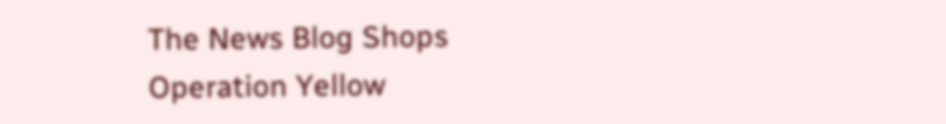The News Blog Shops
Operation Yellow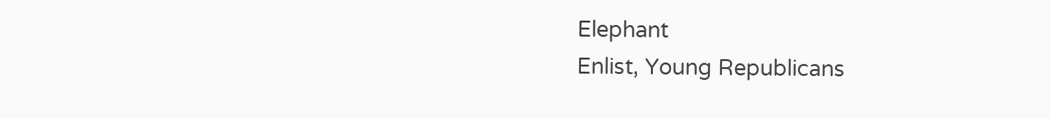Elephant
Enlist, Young Republicans